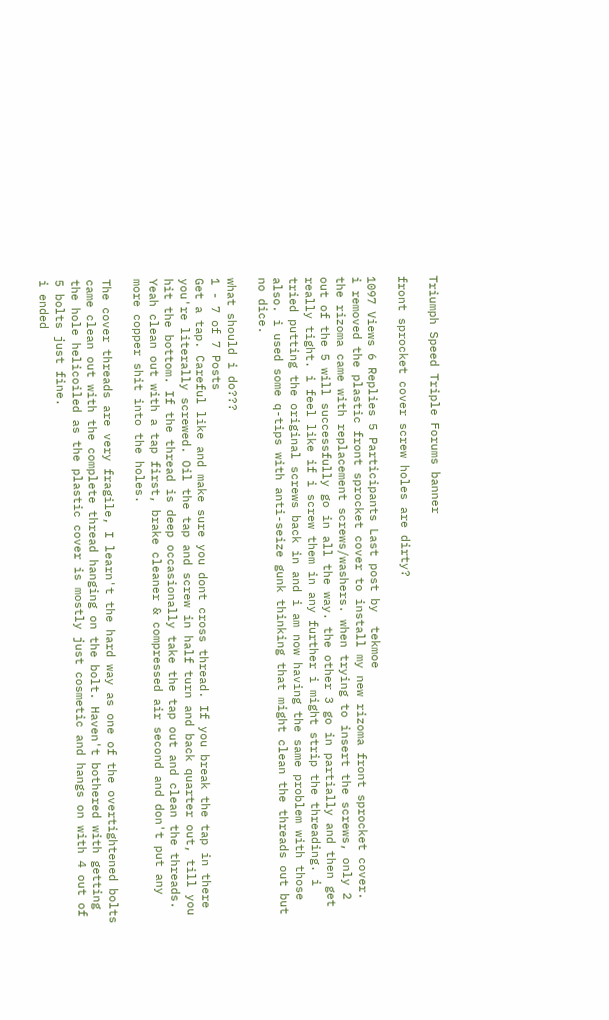Triumph Speed Triple Forums banner

front sprocket cover screw holes are dirty?

1097 Views 6 Replies 5 Participants Last post by  tekmoe
i removed the plastic front sprocket cover to install my new rizoma front sprocket cover. the rizoma came with replacement screws/washers. when trying to insert the screws, only 2 out of the 5 will successfully go in all the way. the other 3 go in partially and then get really tight. i feel like if i screw them in any further i might strip the threading. i tried putting the original screws back in and i am now having the same problem with those also. i used some q-tips with anti-seize gunk thinking that might clean the threads out but no dice.

what should i do???
1 - 7 of 7 Posts
Get a tap. Careful like and make sure you dont cross thread. If you break the tap in there you're literally screwed. Oil the tap and screw in half turn and back quarter out, till you hit the bottom. If the thread is deep occasionally take the tap out and clean the threads.
Yeah clean out with a tap first, brake cleaner & compressed air second and don't put any more copper shit into the holes.

The cover threads are very fragile, I learn't the hard way as one of the overtightened bolts came clean out with the complete thread hanging on the bolt. Haven't bothered with getting the hole helicoiled as the plastic cover is mostly just cosmetic and hangs on with 4 out of 5 bolts just fine.
i ended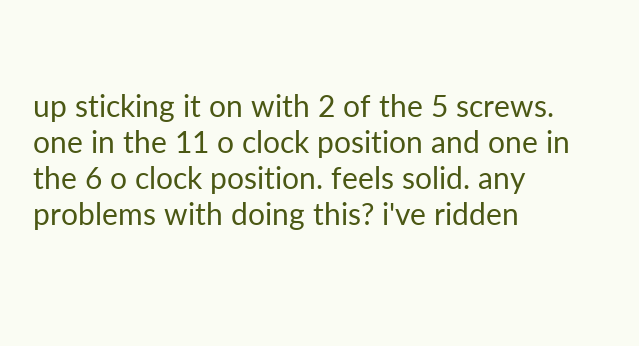up sticking it on with 2 of the 5 screws. one in the 11 o clock position and one in the 6 o clock position. feels solid. any problems with doing this? i've ridden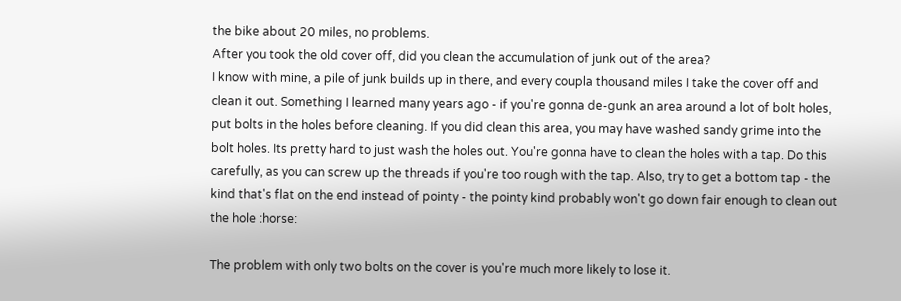the bike about 20 miles, no problems.
After you took the old cover off, did you clean the accumulation of junk out of the area?
I know with mine, a pile of junk builds up in there, and every coupla thousand miles I take the cover off and clean it out. Something I learned many years ago - if you're gonna de-gunk an area around a lot of bolt holes, put bolts in the holes before cleaning. If you did clean this area, you may have washed sandy grime into the bolt holes. Its pretty hard to just wash the holes out. You're gonna have to clean the holes with a tap. Do this carefully, as you can screw up the threads if you're too rough with the tap. Also, try to get a bottom tap - the kind that's flat on the end instead of pointy - the pointy kind probably won't go down fair enough to clean out the hole :horse:

The problem with only two bolts on the cover is you're much more likely to lose it.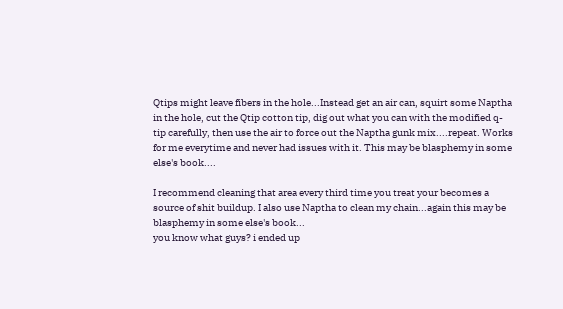Qtips might leave fibers in the hole...Instead get an air can, squirt some Naptha in the hole, cut the Qtip cotton tip, dig out what you can with the modified q-tip carefully, then use the air to force out the Naptha gunk mix....repeat. Works for me everytime and never had issues with it. This may be blasphemy in some else's book....

I recommend cleaning that area every third time you treat your becomes a source of shit buildup. I also use Naptha to clean my chain...again this may be blasphemy in some else's book...
you know what guys? i ended up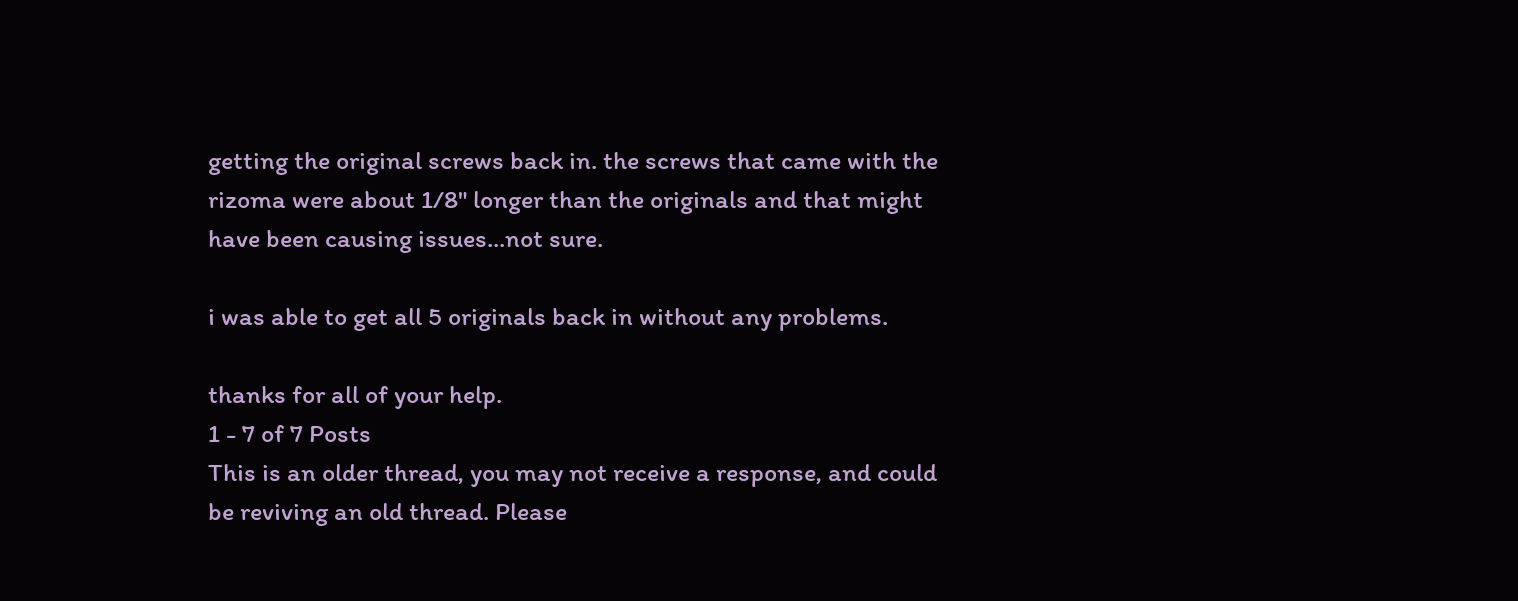getting the original screws back in. the screws that came with the rizoma were about 1/8" longer than the originals and that might have been causing issues...not sure.

i was able to get all 5 originals back in without any problems.

thanks for all of your help.
1 - 7 of 7 Posts
This is an older thread, you may not receive a response, and could be reviving an old thread. Please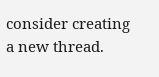consider creating a new thread.